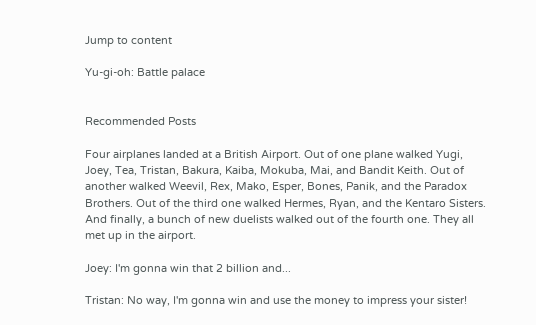Jump to content

Yu-gi-oh: Battle palace


Recommended Posts

Four airplanes landed at a British Airport. Out of one plane walked Yugi, Joey, Tea, Tristan, Bakura, Kaiba, Mokuba, Mai, and Bandit Keith. Out of another walked Weevil, Rex, Mako, Esper, Bones, Panik, and the Paradox Brothers. Out of the third one walked Hermes, Ryan, and the Kentaro Sisters. And finally, a bunch of new duelists walked out of the fourth one. They all met up in the airport.

Joey: I'm gonna win that 2 billion and...

Tristan: No way, I'm gonna win and use the money to impress your sister!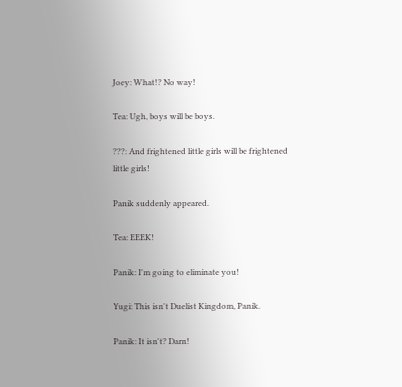Joey: What!? No way!

Tea: Ugh, boys will be boys.

???: And frightened little girls will be frightened little girls!

Panik suddenly appeared.

Tea: EEEK!

Panik: I'm going to eliminate you!

Yugi: This isn't Duelist Kingdom, Panik.

Panik: It isn't? Darn!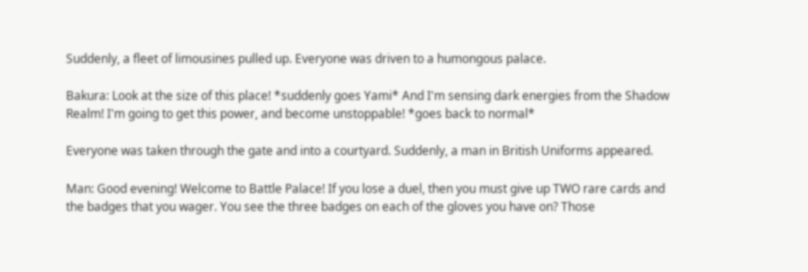Suddenly, a fleet of limousines pulled up. Everyone was driven to a humongous palace.

Bakura: Look at the size of this place! *suddenly goes Yami* And I'm sensing dark energies from the Shadow Realm! I'm going to get this power, and become unstoppable! *goes back to normal*

Everyone was taken through the gate and into a courtyard. Suddenly, a man in British Uniforms appeared.

Man: Good evening! Welcome to Battle Palace! If you lose a duel, then you must give up TWO rare cards and the badges that you wager. You see the three badges on each of the gloves you have on? Those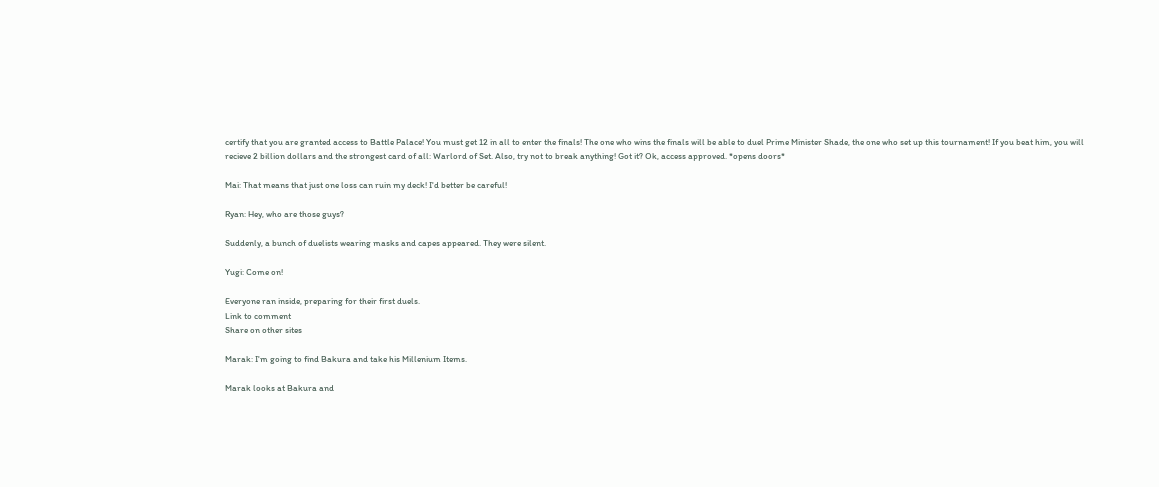certify that you are granted access to Battle Palace! You must get 12 in all to enter the finals! The one who wins the finals will be able to duel Prime Minister Shade, the one who set up this tournament! If you beat him, you will recieve 2 billion dollars and the strongest card of all: Warlord of Set. Also, try not to break anything! Got it? Ok, access approved. *opens doors*

Mai: That means that just one loss can ruin my deck! I'd better be careful!

Ryan: Hey, who are those guys?

Suddenly, a bunch of duelists wearing masks and capes appeared. They were silent.

Yugi: Come on!

Everyone ran inside, preparing for their first duels.
Link to comment
Share on other sites

Marak: I'm going to find Bakura and take his Millenium Items.

Marak looks at Bakura and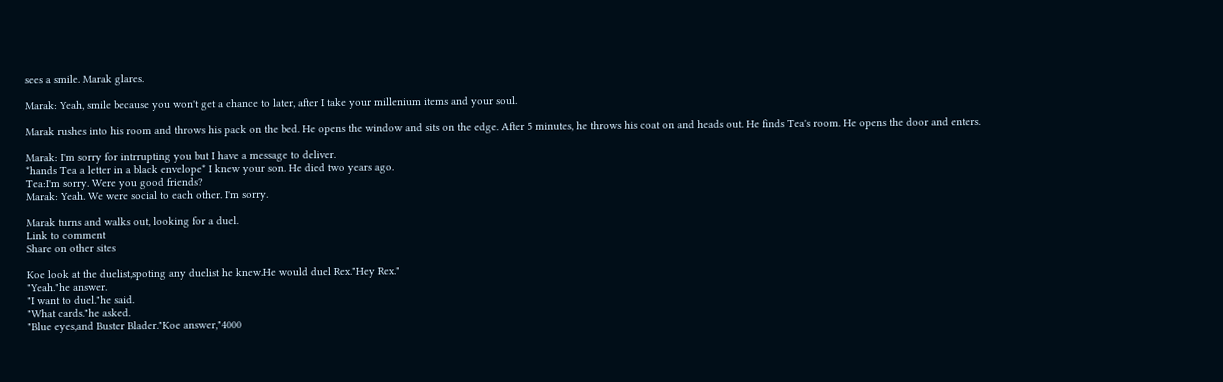sees a smile. Marak glares.

Marak: Yeah, smile because you won't get a chance to later, after I take your millenium items and your soul.

Marak rushes into his room and throws his pack on the bed. He opens the window and sits on the edge. After 5 minutes, he throws his coat on and heads out. He finds Tea's room. He opens the door and enters.

Marak: I'm sorry for intrrupting you but I have a message to deliver.
*hands Tea a letter in a black envelope* I knew your son. He died two years ago.
Tea:I'm sorry. Were you good friends?
Marak: Yeah. We were social to each other. I'm sorry.

Marak turns and walks out, looking for a duel.
Link to comment
Share on other sites

Koe look at the duelist,spoting any duelist he knew.He would duel Rex."Hey Rex."
"Yeah."he answer.
"I want to duel."he said.
"What cards."he asked.
"Blue eyes,and Buster Blader."Koe answer,"4000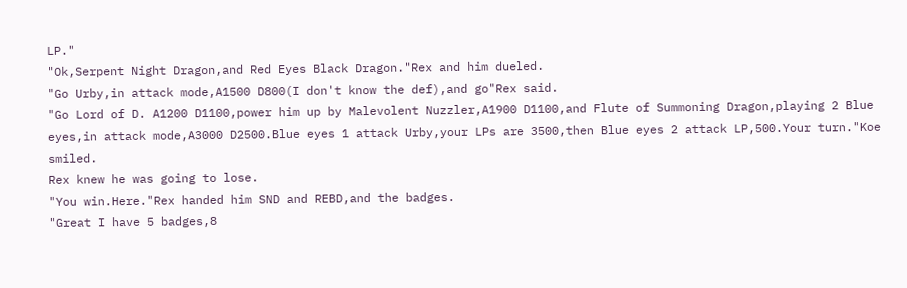LP."
"Ok,Serpent Night Dragon,and Red Eyes Black Dragon."Rex and him dueled.
"Go Urby,in attack mode,A1500 D800(I don't know the def),and go"Rex said.
"Go Lord of D. A1200 D1100,power him up by Malevolent Nuzzler,A1900 D1100,and Flute of Summoning Dragon,playing 2 Blue eyes,in attack mode,A3000 D2500.Blue eyes 1 attack Urby,your LPs are 3500,then Blue eyes 2 attack LP,500.Your turn."Koe smiled.
Rex knew he was going to lose.
"You win.Here."Rex handed him SND and REBD,and the badges.
"Great I have 5 badges,8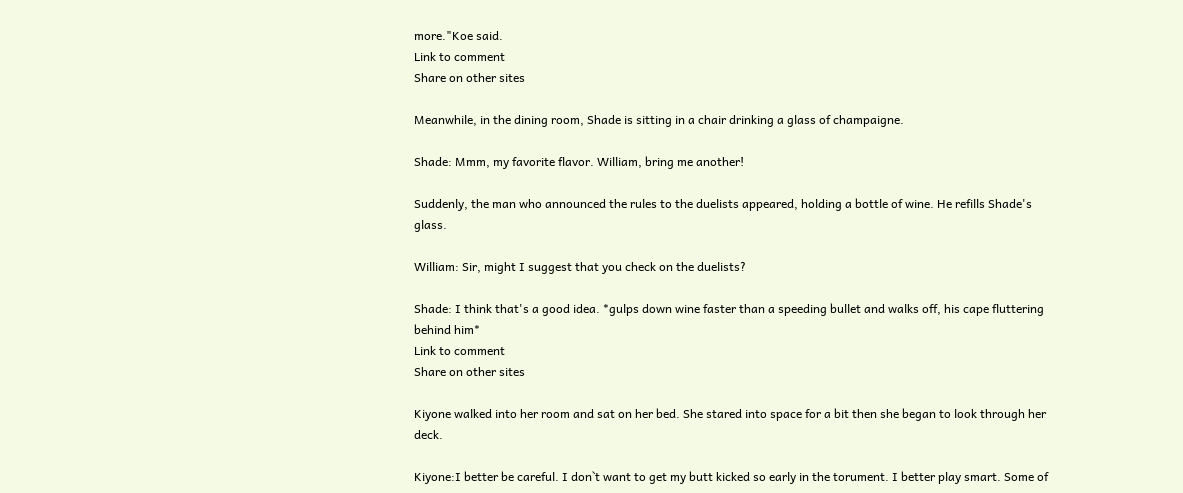more."Koe said.
Link to comment
Share on other sites

Meanwhile, in the dining room, Shade is sitting in a chair drinking a glass of champaigne.

Shade: Mmm, my favorite flavor. William, bring me another!

Suddenly, the man who announced the rules to the duelists appeared, holding a bottle of wine. He refills Shade's glass.

William: Sir, might I suggest that you check on the duelists?

Shade: I think that's a good idea. *gulps down wine faster than a speeding bullet and walks off, his cape fluttering behind him*
Link to comment
Share on other sites

Kiyone walked into her room and sat on her bed. She stared into space for a bit then she began to look through her deck.

Kiyone:I better be careful. I don`t want to get my butt kicked so early in the torument. I better play smart. Some of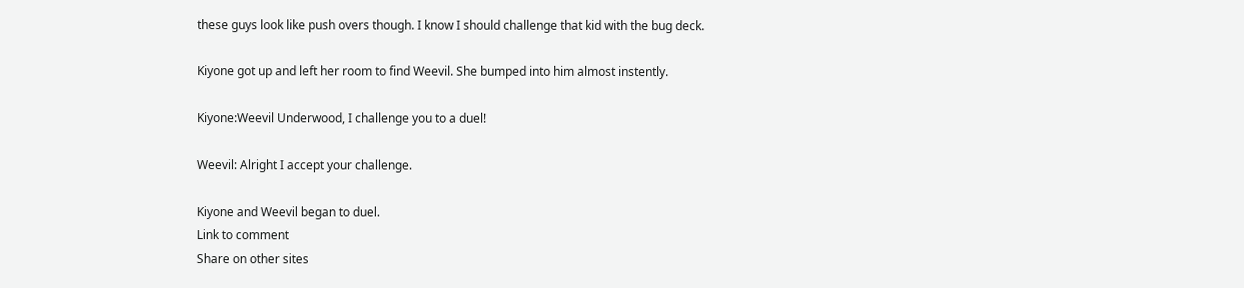these guys look like push overs though. I know I should challenge that kid with the bug deck.

Kiyone got up and left her room to find Weevil. She bumped into him almost instently.

Kiyone:Weevil Underwood, I challenge you to a duel!

Weevil: Alright I accept your challenge.

Kiyone and Weevil began to duel.
Link to comment
Share on other sites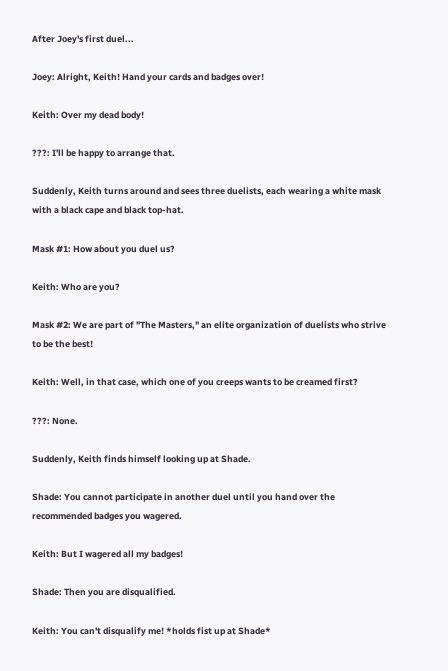After Joey's first duel...

Joey: Alright, Keith! Hand your cards and badges over!

Keith: Over my dead body!

???: I'll be happy to arrange that.

Suddenly, Keith turns around and sees three duelists, each wearing a white mask with a black cape and black top-hat.

Mask #1: How about you duel us?

Keith: Who are you?

Mask #2: We are part of "The Masters," an elite organization of duelists who strive to be the best!

Keith: Well, in that case, which one of you creeps wants to be creamed first?

???: None.

Suddenly, Keith finds himself looking up at Shade.

Shade: You cannot participate in another duel until you hand over the recommended badges you wagered.

Keith: But I wagered all my badges!

Shade: Then you are disqualified.

Keith: You can't disqualify me! *holds fist up at Shade*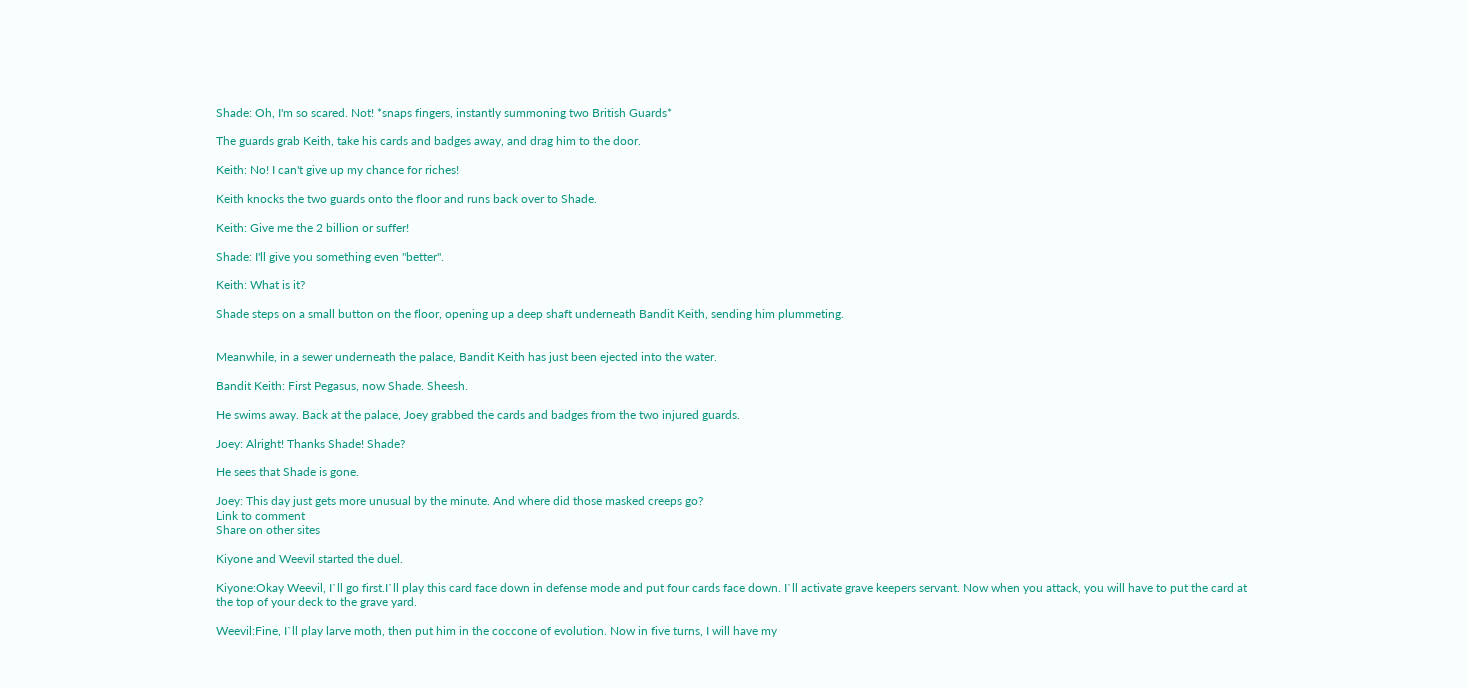Shade: Oh, I'm so scared. Not! *snaps fingers, instantly summoning two British Guards*

The guards grab Keith, take his cards and badges away, and drag him to the door.

Keith: No! I can't give up my chance for riches!

Keith knocks the two guards onto the floor and runs back over to Shade.

Keith: Give me the 2 billion or suffer!

Shade: I'll give you something even "better".

Keith: What is it?

Shade steps on a small button on the floor, opening up a deep shaft underneath Bandit Keith, sending him plummeting.


Meanwhile, in a sewer underneath the palace, Bandit Keith has just been ejected into the water.

Bandit Keith: First Pegasus, now Shade. Sheesh.

He swims away. Back at the palace, Joey grabbed the cards and badges from the two injured guards.

Joey: Alright! Thanks Shade! Shade?

He sees that Shade is gone.

Joey: This day just gets more unusual by the minute. And where did those masked creeps go?
Link to comment
Share on other sites

Kiyone and Weevil started the duel.

Kiyone:Okay Weevil, I`ll go first.I`ll play this card face down in defense mode and put four cards face down. I`ll activate grave keepers servant. Now when you attack, you will have to put the card at the top of your deck to the grave yard.

Weevil:Fine, I`ll play larve moth, then put him in the coccone of evolution. Now in five turns, I will have my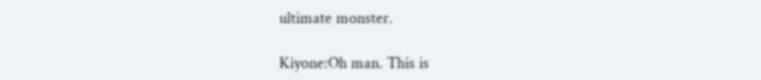ultimate monster.

Kiyone:Oh man. This is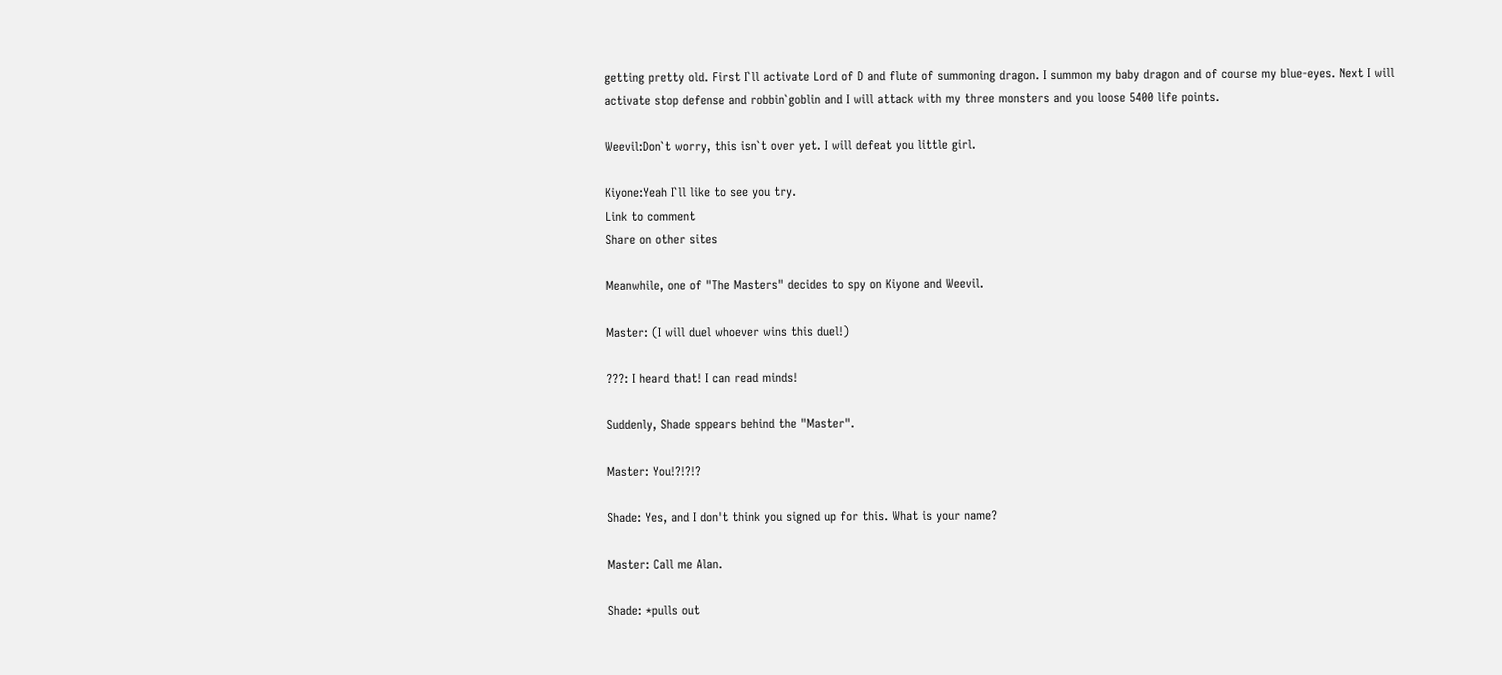getting pretty old. First I`ll activate Lord of D and flute of summoning dragon. I summon my baby dragon and of course my blue-eyes. Next I will activate stop defense and robbin`goblin and I will attack with my three monsters and you loose 5400 life points.

Weevil:Don`t worry, this isn`t over yet. I will defeat you little girl.

Kiyone:Yeah I`ll like to see you try.
Link to comment
Share on other sites

Meanwhile, one of "The Masters" decides to spy on Kiyone and Weevil.

Master: (I will duel whoever wins this duel!)

???: I heard that! I can read minds!

Suddenly, Shade sppears behind the "Master".

Master: You!?!?!?

Shade: Yes, and I don't think you signed up for this. What is your name?

Master: Call me Alan.

Shade: *pulls out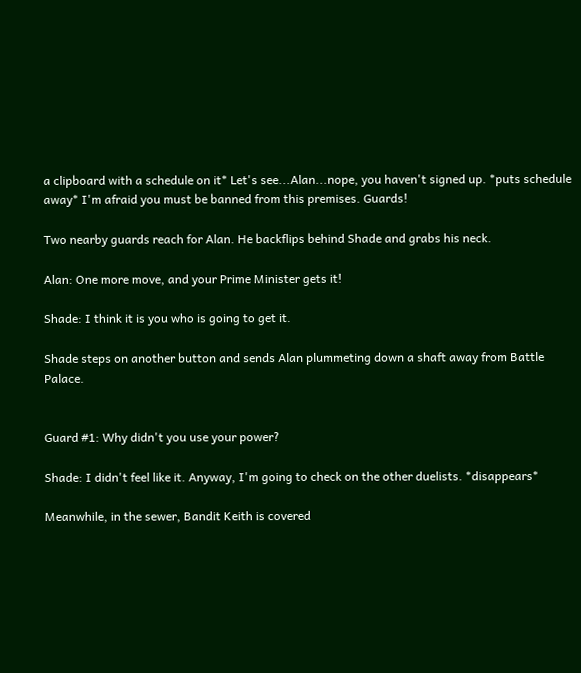a clipboard with a schedule on it* Let's see...Alan...nope, you haven't signed up. *puts schedule away* I'm afraid you must be banned from this premises. Guards!

Two nearby guards reach for Alan. He backflips behind Shade and grabs his neck.

Alan: One more move, and your Prime Minister gets it!

Shade: I think it is you who is going to get it.

Shade steps on another button and sends Alan plummeting down a shaft away from Battle Palace.


Guard #1: Why didn't you use your power?

Shade: I didn't feel like it. Anyway, I'm going to check on the other duelists. *disappears*

Meanwhile, in the sewer, Bandit Keith is covered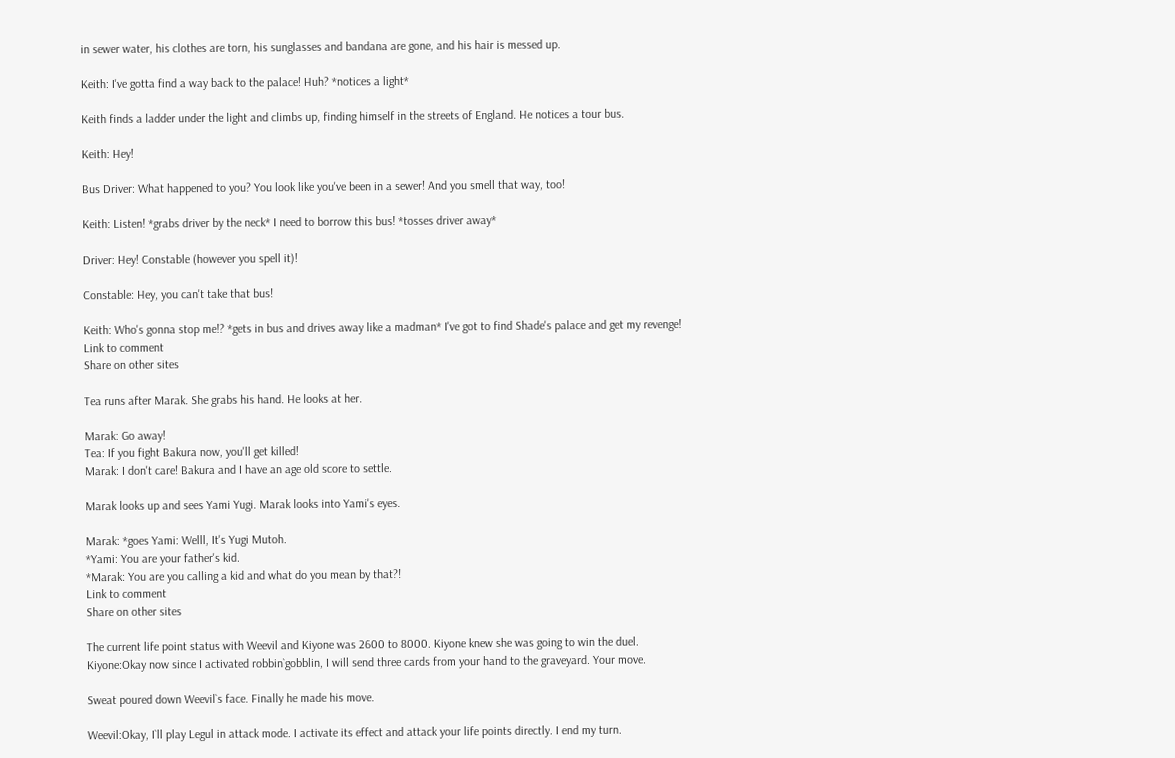in sewer water, his clothes are torn, his sunglasses and bandana are gone, and his hair is messed up.

Keith: I've gotta find a way back to the palace! Huh? *notices a light*

Keith finds a ladder under the light and climbs up, finding himself in the streets of England. He notices a tour bus.

Keith: Hey!

Bus Driver: What happened to you? You look like you've been in a sewer! And you smell that way, too!

Keith: Listen! *grabs driver by the neck* I need to borrow this bus! *tosses driver away*

Driver: Hey! Constable (however you spell it)!

Constable: Hey, you can't take that bus!

Keith: Who's gonna stop me!? *gets in bus and drives away like a madman* I've got to find Shade's palace and get my revenge!
Link to comment
Share on other sites

Tea runs after Marak. She grabs his hand. He looks at her.

Marak: Go away!
Tea: If you fight Bakura now, you'll get killed!
Marak: I don't care! Bakura and I have an age old score to settle.

Marak looks up and sees Yami Yugi. Marak looks into Yami's eyes.

Marak: *goes Yami: Welll, It's Yugi Mutoh.
*Yami: You are your father's kid.
*Marak: You are you calling a kid and what do you mean by that?!
Link to comment
Share on other sites

The current life point status with Weevil and Kiyone was 2600 to 8000. Kiyone knew she was going to win the duel.
Kiyone:Okay now since I activated robbin`gobblin, I will send three cards from your hand to the graveyard. Your move.

Sweat poured down Weevil`s face. Finally he made his move.

Weevil:Okay, I`ll play Legul in attack mode. I activate its effect and attack your life points directly. I end my turn.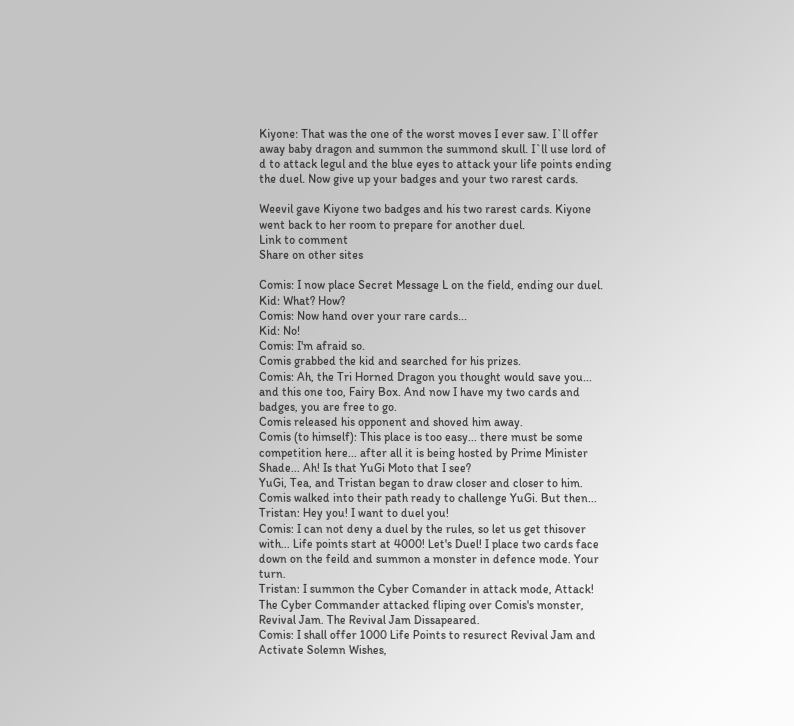Kiyone: That was the one of the worst moves I ever saw. I`ll offer away baby dragon and summon the summond skull. I`ll use lord of d to attack legul and the blue eyes to attack your life points ending the duel. Now give up your badges and your two rarest cards.

Weevil gave Kiyone two badges and his two rarest cards. Kiyone went back to her room to prepare for another duel.
Link to comment
Share on other sites

Comis: I now place Secret Message L on the field, ending our duel.
Kid: What? How?
Comis: Now hand over your rare cards...
Kid: No!
Comis: I'm afraid so.
Comis grabbed the kid and searched for his prizes.
Comis: Ah, the Tri Horned Dragon you thought would save you... and this one too, Fairy Box. And now I have my two cards and badges, you are free to go.
Comis released his opponent and shoved him away.
Comis (to himself): This place is too easy... there must be some competition here... after all it is being hosted by Prime Minister Shade... Ah! Is that YuGi Moto that I see?
YuGi, Tea, and Tristan began to draw closer and closer to him. Comis walked into their path ready to challenge YuGi. But then...
Tristan: Hey you! I want to duel you!
Comis: I can not deny a duel by the rules, so let us get thisover with... Life points start at 4000! Let's Duel! I place two cards face down on the feild and summon a monster in defence mode. Your turn.
Tristan: I summon the Cyber Comander in attack mode, Attack!
The Cyber Commander attacked fliping over Comis's monster, Revival Jam. The Revival Jam Dissapeared.
Comis: I shall offer 1000 Life Points to resurect Revival Jam and Activate Solemn Wishes,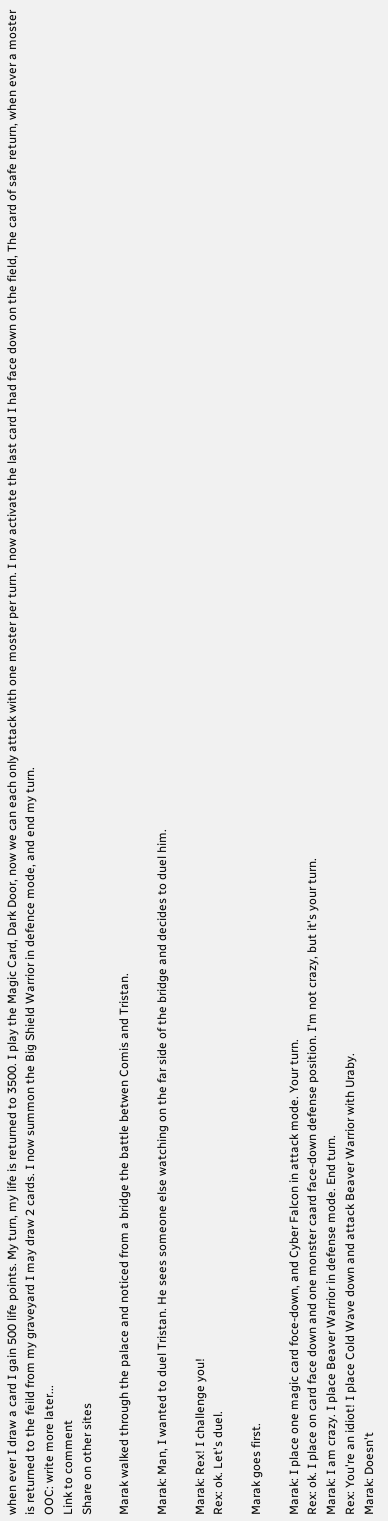when ever I draw a card I gain 500 life points. My turn, my life is returned to 3500. I play the Magic Card, Dark Door, now we can each only attack with one moster per turn. I now activate the last card I had face down on the field, The card of safe return, when ever a moster is returned to the feild from my graveyard I may draw 2 cards. I now summon the Big Shield Warrior in defence mode, and end my turn.
OOC: write more later...
Link to comment
Share on other sites

Marak walked through the palace and noticed from a bridge the battle betwen Comis and Tristan.

Marak: Man, I wanted to duel Tristan. He sees someone else watching on the far side of the bridge and decides to duel him.

Marak: Rex! I challenge you!
Rex: ok. Let's duel.

Marak goes first.

Marak: I place one magic card foce-down, and Cyber Falcon in attack mode. Your turn.
Rex: ok. I place on card face down and one monster caard face-down defense position. I'm not crazy, but it's your turn.
Marak: I am crazy. I place Beaver Warrior in defense mode. End turn.
Rex: You're an idiot! I place Cold Wave down and attack Beaver Warrior with Uraby.
Marak: Doesn't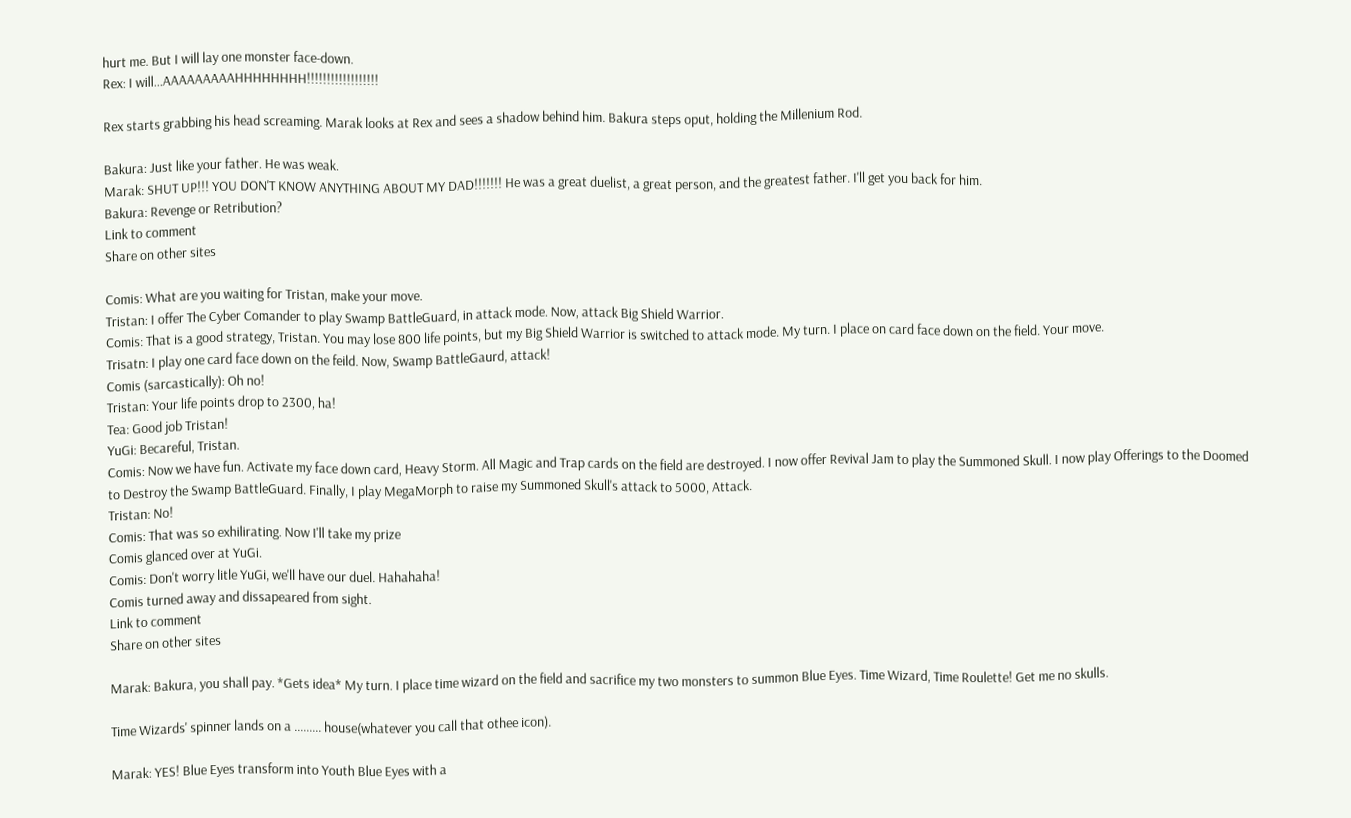hurt me. But I will lay one monster face-down.
Rex: I will...AAAAAAAAAHHHHHHHH!!!!!!!!!!!!!!!!!!

Rex starts grabbing his head screaming. Marak looks at Rex and sees a shadow behind him. Bakura steps oput, holding the Millenium Rod.

Bakura: Just like your father. He was weak.
Marak: SHUT UP!!! YOU DON'T KNOW ANYTHING ABOUT MY DAD!!!!!!! He was a great duelist, a great person, and the greatest father. I'll get you back for him.
Bakura: Revenge or Retribution?
Link to comment
Share on other sites

Comis: What are you waiting for Tristan, make your move.
Tristan: I offer The Cyber Comander to play Swamp BattleGuard, in attack mode. Now, attack Big Shield Warrior.
Comis: That is a good strategy, Tristan. You may lose 800 life points, but my Big Shield Warrior is switched to attack mode. My turn. I place on card face down on the field. Your move.
Trisatn: I play one card face down on the feild. Now, Swamp BattleGaurd, attack!
Comis (sarcastically): Oh no!
Tristan: Your life points drop to 2300, ha!
Tea: Good job Tristan!
YuGi: Becareful, Tristan.
Comis: Now we have fun. Activate my face down card, Heavy Storm. All Magic and Trap cards on the field are destroyed. I now offer Revival Jam to play the Summoned Skull. I now play Offerings to the Doomed to Destroy the Swamp BattleGuard. Finally, I play MegaMorph to raise my Summoned Skull's attack to 5000, Attack.
Tristan: No!
Comis: That was so exhilirating. Now I'll take my prize
Comis glanced over at YuGi.
Comis: Don't worry litle YuGi, we'll have our duel. Hahahaha!
Comis turned away and dissapeared from sight.
Link to comment
Share on other sites

Marak: Bakura, you shall pay. *Gets idea* My turn. I place time wizard on the field and sacrifice my two monsters to summon Blue Eyes. Time Wizard, Time Roulette! Get me no skulls.

Time Wizards' spinner lands on a ......... house(whatever you call that othee icon).

Marak: YES! Blue Eyes transform into Youth Blue Eyes with a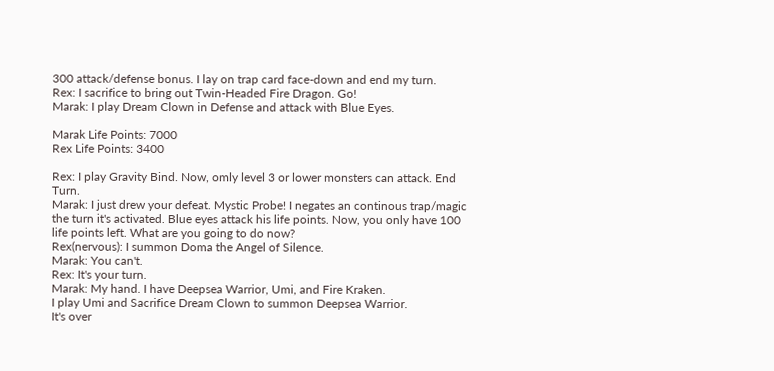300 attack/defense bonus. I lay on trap card face-down and end my turn.
Rex: I sacrifice to bring out Twin-Headed Fire Dragon. Go!
Marak: I play Dream Clown in Defense and attack with Blue Eyes.

Marak Life Points: 7000
Rex Life Points: 3400

Rex: I play Gravity Bind. Now, omly level 3 or lower monsters can attack. End Turn.
Marak: I just drew your defeat. Mystic Probe! I negates an continous trap/magic the turn it's activated. Blue eyes attack his life points. Now, you only have 100 life points left. What are you going to do now?
Rex(nervous): I summon Doma the Angel of Silence.
Marak: You can't.
Rex: It's your turn.
Marak: My hand. I have Deepsea Warrior, Umi, and Fire Kraken.
I play Umi and Sacrifice Dream Clown to summon Deepsea Warrior.
It's over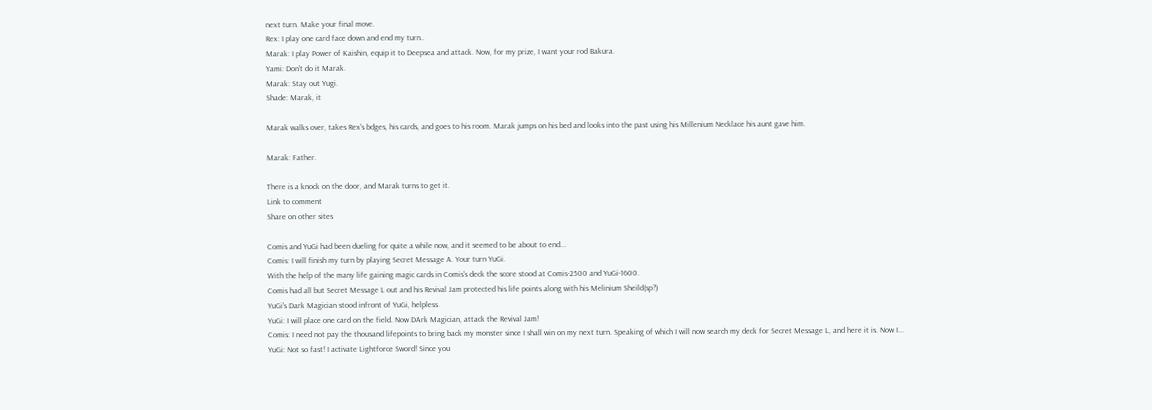next turn. Make your final move.
Rex: I play one card face down and end my turn..
Marak: I play Power of Kaishin, equip it to Deepsea and attack. Now, for my prize, I want your rod Bakura.
Yami: Don't do it Marak.
Marak: Stay out Yugi.
Shade: Marak, it

Marak walks over, takes Rex's bdges, his cards, and goes to his room. Marak jumps on his bed and looks into the past using his Millenium Necklace his aunt gave him.

Marak: Father.

There is a knock on the door, and Marak turns to get it.
Link to comment
Share on other sites

Comis and YuGi had been dueling for quite a while now, and it seemed to be about to end...
Comis: I will finish my turn by playing Secret Message A. Your turn YuGi.
With the help of the many life gaining magic cards in Comis's deck the score stood at Comis-2500 and YuGi-1600.
Comis had all but Secret Message L out and his Revival Jam protected his life points along with his Melinium Sheild(sp?)
YuGi's Dark Magician stood infront of YuGi, helpless.
YuGi: I will place one card on the field. Now DArk Magician, attack the Revival Jam!
Comis: I need not pay the thousand lifepoints to bring back my monster since I shall win on my next turn. Speaking of which I will now search my deck for Secret Message L, and here it is. Now I...
YuGi: Not so fast! I activate Lightforce Sword! Since you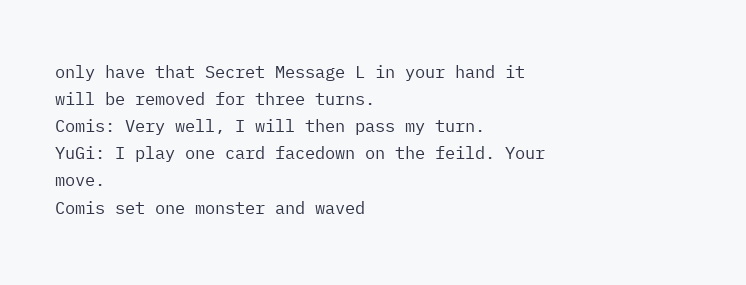only have that Secret Message L in your hand it will be removed for three turns.
Comis: Very well, I will then pass my turn.
YuGi: I play one card facedown on the feild. Your move.
Comis set one monster and waved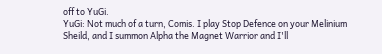off to YuGi.
YuGi: Not much of a turn, Comis. I play Stop Defence on your Melinium Sheild, and I summon Alpha the Magnet Warrior and I'll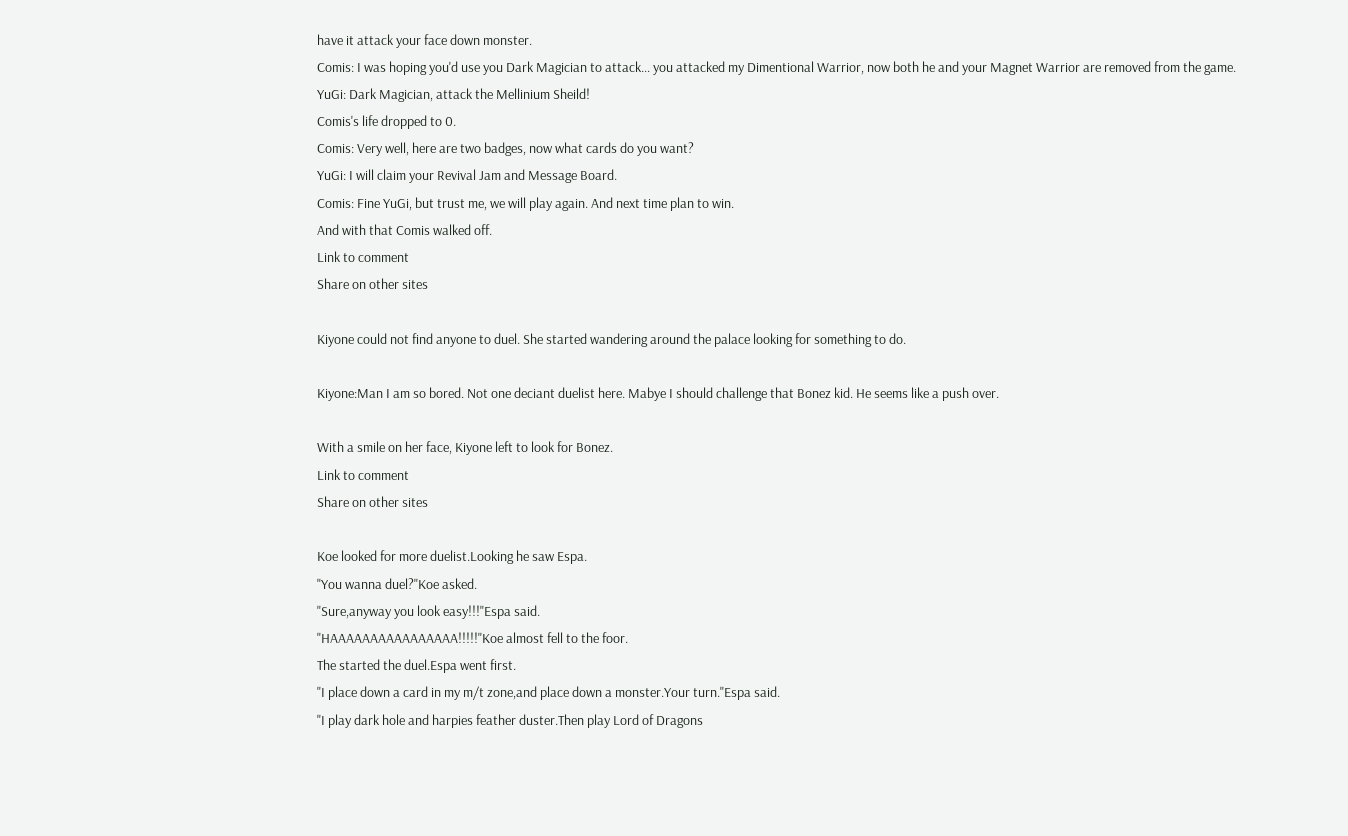have it attack your face down monster.
Comis: I was hoping you'd use you Dark Magician to attack... you attacked my Dimentional Warrior, now both he and your Magnet Warrior are removed from the game.
YuGi: Dark Magician, attack the Mellinium Sheild!
Comis's life dropped to 0.
Comis: Very well, here are two badges, now what cards do you want?
YuGi: I will claim your Revival Jam and Message Board.
Comis: Fine YuGi, but trust me, we will play again. And next time plan to win.
And with that Comis walked off.
Link to comment
Share on other sites

Kiyone could not find anyone to duel. She started wandering around the palace looking for something to do.

Kiyone:Man I am so bored. Not one deciant duelist here. Mabye I should challenge that Bonez kid. He seems like a push over.

With a smile on her face, Kiyone left to look for Bonez.
Link to comment
Share on other sites

Koe looked for more duelist.Looking he saw Espa.
"You wanna duel?"Koe asked.
"Sure,anyway you look easy!!!"Espa said.
"HAAAAAAAAAAAAAAAA!!!!!"Koe almost fell to the foor.
The started the duel.Espa went first.
"I place down a card in my m/t zone,and place down a monster.Your turn."Espa said.
"I play dark hole and harpies feather duster.Then play Lord of Dragons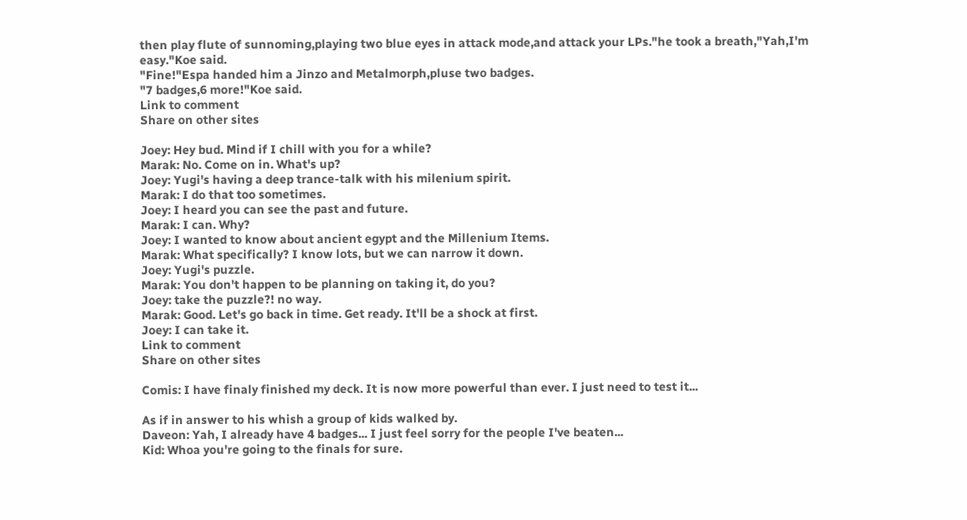then play flute of sunnoming,playing two blue eyes in attack mode,and attack your LPs."he took a breath,"Yah,I'm easy."Koe said.
"Fine!"Espa handed him a Jinzo and Metalmorph,pluse two badges.
"7 badges,6 more!"Koe said.
Link to comment
Share on other sites

Joey: Hey bud. Mind if I chill with you for a while?
Marak: No. Come on in. What's up?
Joey: Yugi's having a deep trance-talk with his milenium spirit.
Marak: I do that too sometimes.
Joey: I heard you can see the past and future.
Marak: I can. Why?
Joey: I wanted to know about ancient egypt and the Millenium Items.
Marak: What specifically? I know lots, but we can narrow it down.
Joey: Yugi's puzzle.
Marak: You don't happen to be planning on taking it, do you?
Joey: take the puzzle?! no way.
Marak: Good. Let's go back in time. Get ready. It'll be a shock at first.
Joey: I can take it.
Link to comment
Share on other sites

Comis: I have finaly finished my deck. It is now more powerful than ever. I just need to test it...

As if in answer to his whish a group of kids walked by.
Daveon: Yah, I already have 4 badges... I just feel sorry for the people I've beaten...
Kid: Whoa you're going to the finals for sure.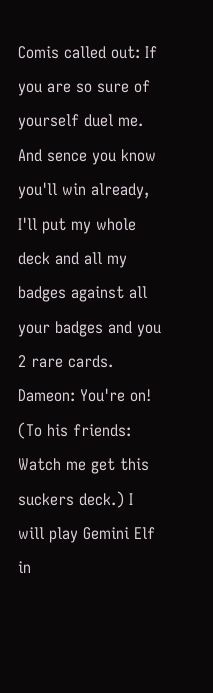Comis called out: If you are so sure of yourself duel me. And sence you know you'll win already, I'll put my whole deck and all my badges against all your badges and you 2 rare cards.
Dameon: You're on! (To his friends: Watch me get this suckers deck.) I will play Gemini Elf in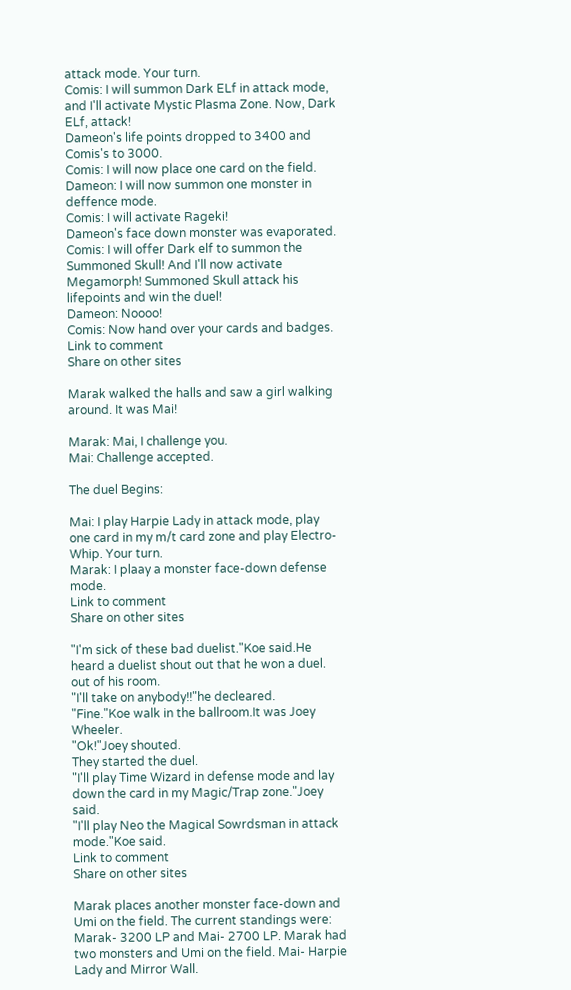attack mode. Your turn.
Comis: I will summon Dark ELf in attack mode, and I'll activate Mystic Plasma Zone. Now, Dark ELf, attack!
Dameon's life points dropped to 3400 and Comis's to 3000.
Comis: I will now place one card on the field.
Dameon: I will now summon one monster in deffence mode.
Comis: I will activate Rageki!
Dameon's face down monster was evaporated.
Comis: I will offer Dark elf to summon the Summoned Skull! And I'll now activate Megamorph! Summoned Skull attack his lifepoints and win the duel!
Dameon: Noooo!
Comis: Now hand over your cards and badges.
Link to comment
Share on other sites

Marak walked the halls and saw a girl walking around. It was Mai!

Marak: Mai, I challenge you.
Mai: Challenge accepted.

The duel Begins:

Mai: I play Harpie Lady in attack mode, play one card in my m/t card zone and play Electro-Whip. Your turn.
Marak: I plaay a monster face-down defense mode.
Link to comment
Share on other sites

"I'm sick of these bad duelist."Koe said.He heard a duelist shout out that he won a duel. out of his room.
"I'll take on anybody!!"he decleared.
"Fine."Koe walk in the ballroom.It was Joey Wheeler.
"Ok!"Joey shouted.
They started the duel.
"I'll play Time Wizard in defense mode and lay down the card in my Magic/Trap zone."Joey said.
"I'll play Neo the Magical Sowrdsman in attack mode."Koe said.
Link to comment
Share on other sites

Marak places another monster face-down and Umi on the field. The current standings were: Marak- 3200 LP and Mai- 2700 LP. Marak had two monsters and Umi on the field. Mai- Harpie Lady and Mirror Wall.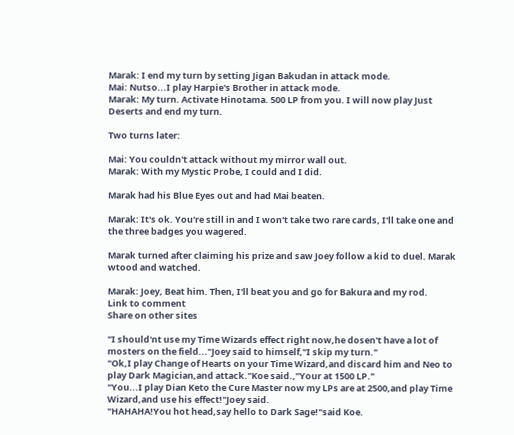Marak: I end my turn by setting Jigan Bakudan in attack mode.
Mai: Nutso...I play Harpie's Brother in attack mode.
Marak: My turn. Activate Hinotama. 500 LP from you. I will now play Just Deserts and end my turn.

Two turns later:

Mai: You couldn't attack without my mirror wall out.
Marak: With my Mystic Probe, I could and I did.

Marak had his Blue Eyes out and had Mai beaten.

Marak: It's ok. You're still in and I won't take two rare cards, I'll take one and the three badges you wagered.

Marak turned after claiming his prize and saw Joey follow a kid to duel. Marak wtood and watched.

Marak: Joey, Beat him. Then, I'll beat you and go for Bakura and my rod.
Link to comment
Share on other sites

"I should'nt use my Time Wizards effect right now,he dosen't have a lot of mosters on the field..."Joey said to himself,"I skip my turn."
"Ok,I play Change of Hearts on your Time Wizard,and discard him and Neo to play Dark Magician,and attack."Koe said.,"Your at 1500 LP."
"You...I play Dian Keto the Cure Master now my LPs are at 2500,and play Time Wizard,and use his effect!"Joey said.
"HAHAHA!You hot head,say hello to Dark Sage!"said Koe.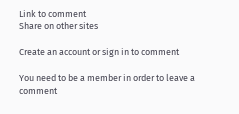Link to comment
Share on other sites

Create an account or sign in to comment

You need to be a member in order to leave a comment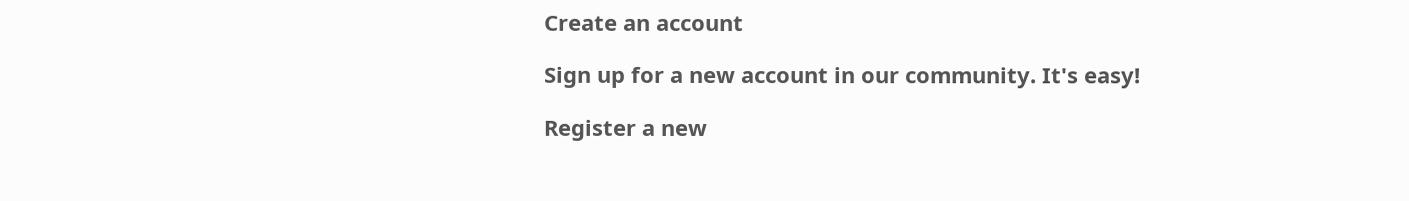Create an account

Sign up for a new account in our community. It's easy!

Register a new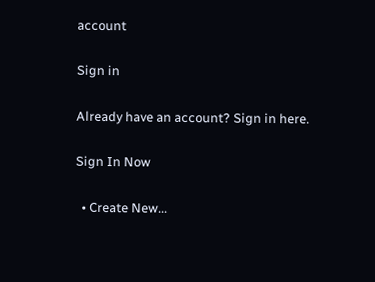account

Sign in

Already have an account? Sign in here.

Sign In Now

  • Create New...